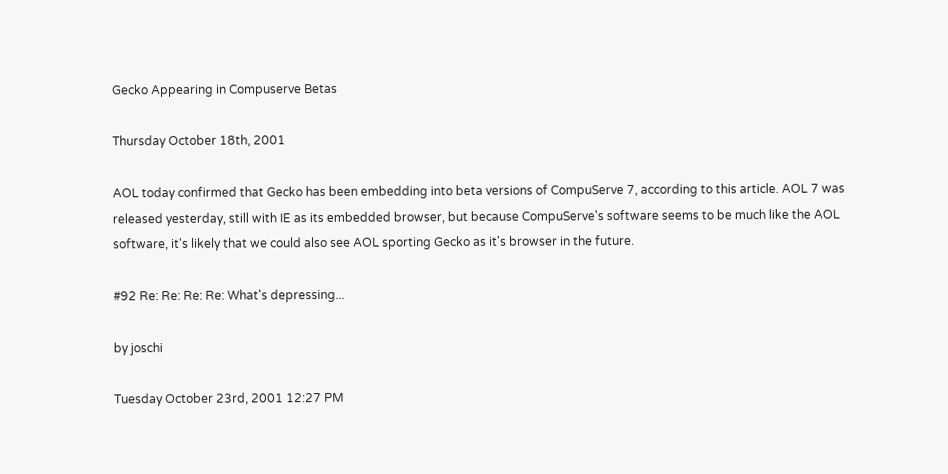Gecko Appearing in Compuserve Betas

Thursday October 18th, 2001

AOL today confirmed that Gecko has been embedding into beta versions of CompuServe 7, according to this article. AOL 7 was released yesterday, still with IE as its embedded browser, but because CompuServe's software seems to be much like the AOL software, it's likely that we could also see AOL sporting Gecko as it's browser in the future.

#92 Re: Re: Re: Re: What's depressing...

by joschi

Tuesday October 23rd, 2001 12:27 PM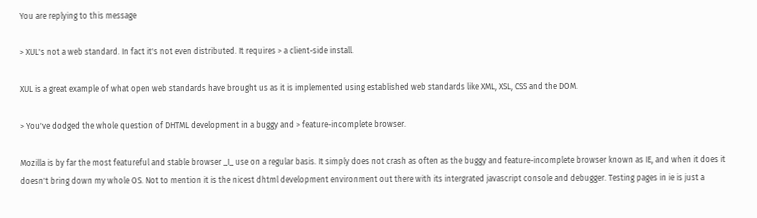You are replying to this message

> XUL's not a web standard. In fact it's not even distributed. It requires > a client-side install.

XUL is a great example of what open web standards have brought us as it is implemented using established web standards like XML, XSL, CSS and the DOM.

> You've dodged the whole question of DHTML development in a buggy and > feature-incomplete browser.

Mozilla is by far the most featureful and stable browser _I_ use on a regular basis. It simply does not crash as often as the buggy and feature-incomplete browser known as IE, and when it does it doesn't bring down my whole OS. Not to mention it is the nicest dhtml development environment out there with its intergrated javascript console and debugger. Testing pages in ie is just a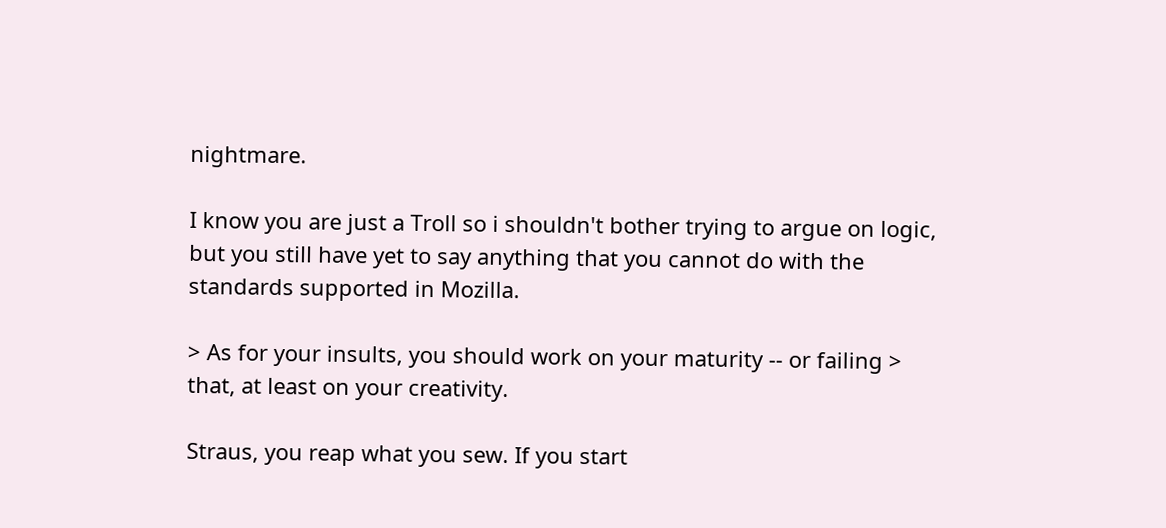nightmare.

I know you are just a Troll so i shouldn't bother trying to argue on logic, but you still have yet to say anything that you cannot do with the standards supported in Mozilla.

> As for your insults, you should work on your maturity -- or failing > that, at least on your creativity.

Straus, you reap what you sew. If you start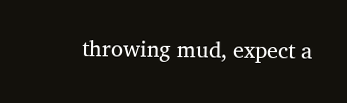throwing mud, expect a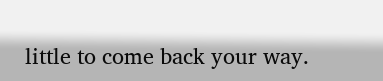little to come back your way.